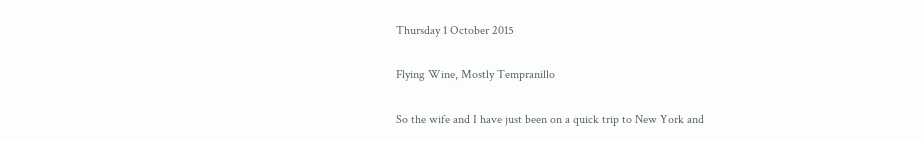Thursday 1 October 2015

Flying Wine, Mostly Tempranillo

So the wife and I have just been on a quick trip to New York and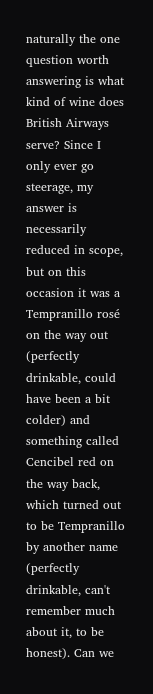naturally the one question worth answering is what kind of wine does British Airways serve? Since I only ever go steerage, my answer is necessarily reduced in scope, but on this occasion it was a Tempranillo rosé on the way out (perfectly drinkable, could have been a bit colder) and something called Cencibel red on the way back, which turned out to be Tempranillo by another name (perfectly drinkable, can't remember much about it, to be honest). Can we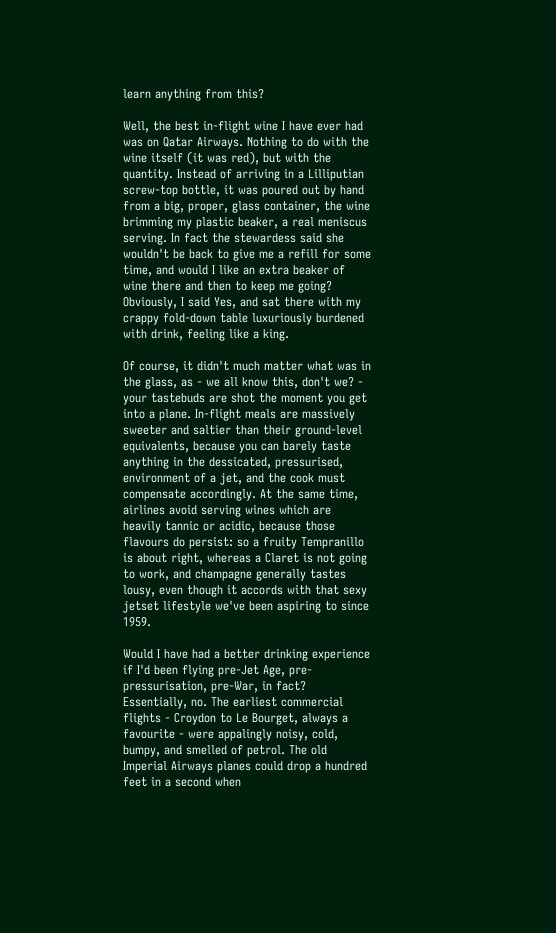learn anything from this?

Well, the best in-flight wine I have ever had was on Qatar Airways. Nothing to do with the wine itself (it was red), but with the quantity. Instead of arriving in a Lilliputian screw-top bottle, it was poured out by hand from a big, proper, glass container, the wine brimming my plastic beaker, a real meniscus serving. In fact the stewardess said she wouldn't be back to give me a refill for some time, and would I like an extra beaker of wine there and then to keep me going? Obviously, I said Yes, and sat there with my crappy fold-down table luxuriously burdened with drink, feeling like a king.

Of course, it didn't much matter what was in the glass, as - we all know this, don't we? - your tastebuds are shot the moment you get into a plane. In-flight meals are massively sweeter and saltier than their ground-level equivalents, because you can barely taste anything in the dessicated, pressurised, environment of a jet, and the cook must compensate accordingly. At the same time, airlines avoid serving wines which are heavily tannic or acidic, because those flavours do persist: so a fruity Tempranillo is about right, whereas a Claret is not going to work, and champagne generally tastes lousy, even though it accords with that sexy jetset lifestyle we've been aspiring to since 1959.

Would I have had a better drinking experience if I'd been flying pre-Jet Age, pre-pressurisation, pre-War, in fact? Essentially, no. The earliest commercial flights - Croydon to Le Bourget, always a favourite - were appalingly noisy, cold, bumpy, and smelled of petrol. The old Imperial Airways planes could drop a hundred feet in a second when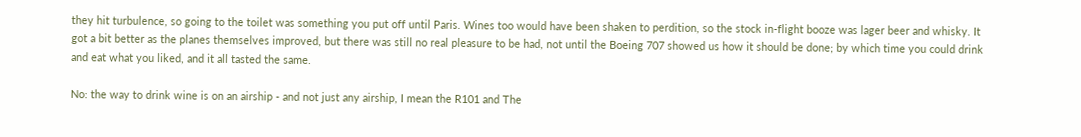they hit turbulence, so going to the toilet was something you put off until Paris. Wines too would have been shaken to perdition, so the stock in-flight booze was lager beer and whisky. It got a bit better as the planes themselves improved, but there was still no real pleasure to be had, not until the Boeing 707 showed us how it should be done; by which time you could drink and eat what you liked, and it all tasted the same.

No: the way to drink wine is on an airship - and not just any airship, I mean the R101 and The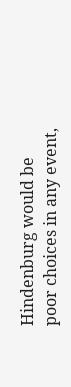Hindenburg would be poor choices in any event,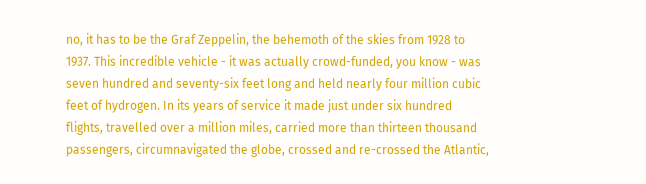no, it has to be the Graf Zeppelin, the behemoth of the skies from 1928 to 1937. This incredible vehicle - it was actually crowd-funded, you know - was seven hundred and seventy-six feet long and held nearly four million cubic feet of hydrogen. In its years of service it made just under six hundred flights, travelled over a million miles, carried more than thirteen thousand passengers, circumnavigated the globe, crossed and re-crossed the Atlantic,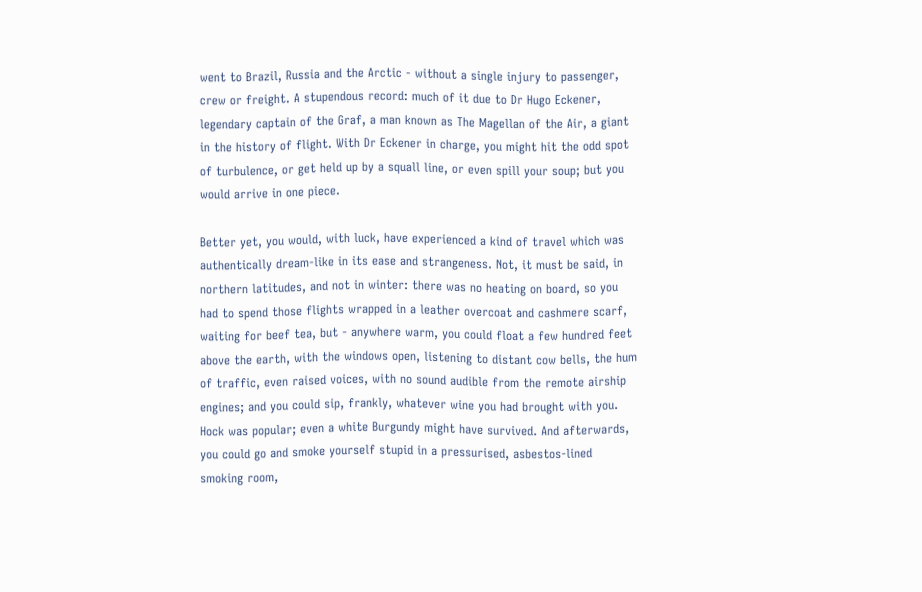went to Brazil, Russia and the Arctic - without a single injury to passenger, crew or freight. A stupendous record: much of it due to Dr Hugo Eckener, legendary captain of the Graf, a man known as The Magellan of the Air, a giant in the history of flight. With Dr Eckener in charge, you might hit the odd spot of turbulence, or get held up by a squall line, or even spill your soup; but you would arrive in one piece.

Better yet, you would, with luck, have experienced a kind of travel which was authentically dream-like in its ease and strangeness. Not, it must be said, in northern latitudes, and not in winter: there was no heating on board, so you had to spend those flights wrapped in a leather overcoat and cashmere scarf, waiting for beef tea, but - anywhere warm, you could float a few hundred feet above the earth, with the windows open, listening to distant cow bells, the hum of traffic, even raised voices, with no sound audible from the remote airship engines; and you could sip, frankly, whatever wine you had brought with you. Hock was popular; even a white Burgundy might have survived. And afterwards, you could go and smoke yourself stupid in a pressurised, asbestos-lined smoking room,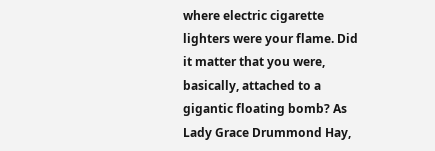where electric cigarette lighters were your flame. Did it matter that you were, basically, attached to a gigantic floating bomb? As Lady Grace Drummond Hay,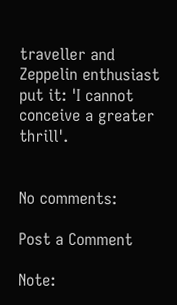traveller and Zeppelin enthusiast put it: 'I cannot conceive a greater thrill'.


No comments:

Post a Comment

Note: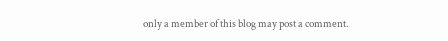only a member of this blog may post a comment.